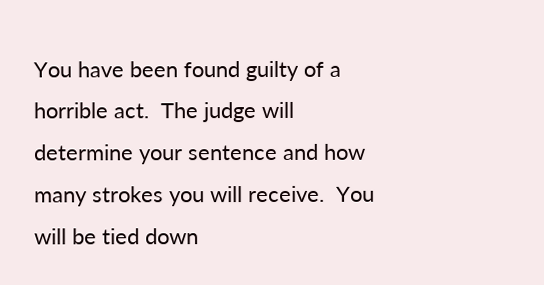You have been found guilty of a horrible act.  The judge will determine your sentence and how many strokes you will receive.  You will be tied down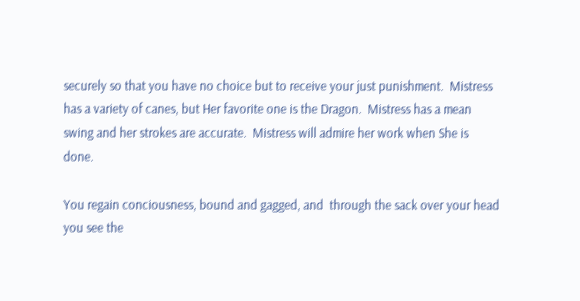securely so that you have no choice but to receive your just punishment.  Mistress has a variety of canes, but Her favorite one is the Dragon.  Mistress has a mean swing and her strokes are accurate.  Mistress will admire her work when She is done.

You regain conciousness, bound and gagged, and  through the sack over your head you see the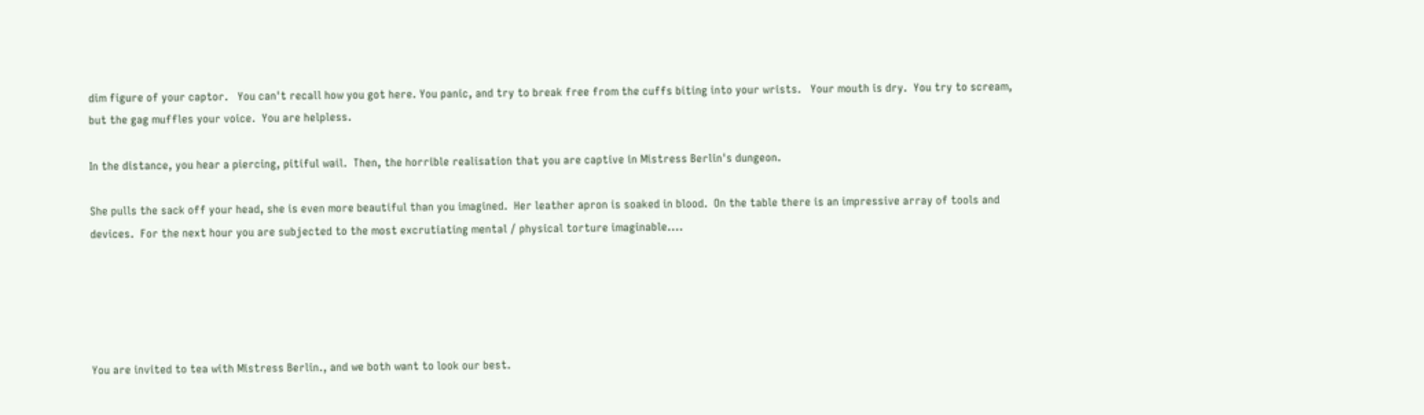dim figure of your captor.   You can't recall how you got here. You panic, and try to break free from the cuffs biting into your wrists.   Your mouth is dry.  You try to scream, but the gag muffles your voice.  You are helpless.

In the distance, you hear a piercing, pitiful wail.  Then, the horrible realisation that you are captive in Mistress Berlin's dungeon.

She pulls the sack off your head, she is even more beautiful than you imagined.  Her leather apron is soaked in blood.  On the table there is an impressive array of tools and devices.  For the next hour you are subjected to the most excrutiating mental / physical torture imaginable....





You are invited to tea with Mistress Berlin., and we both want to look our best.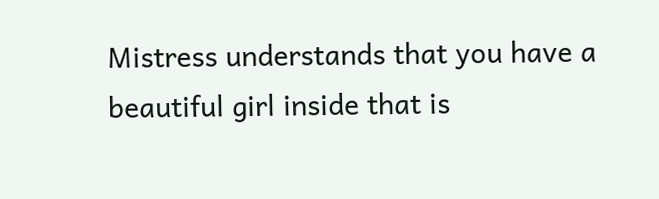Mistress understands that you have a beautiful girl inside that is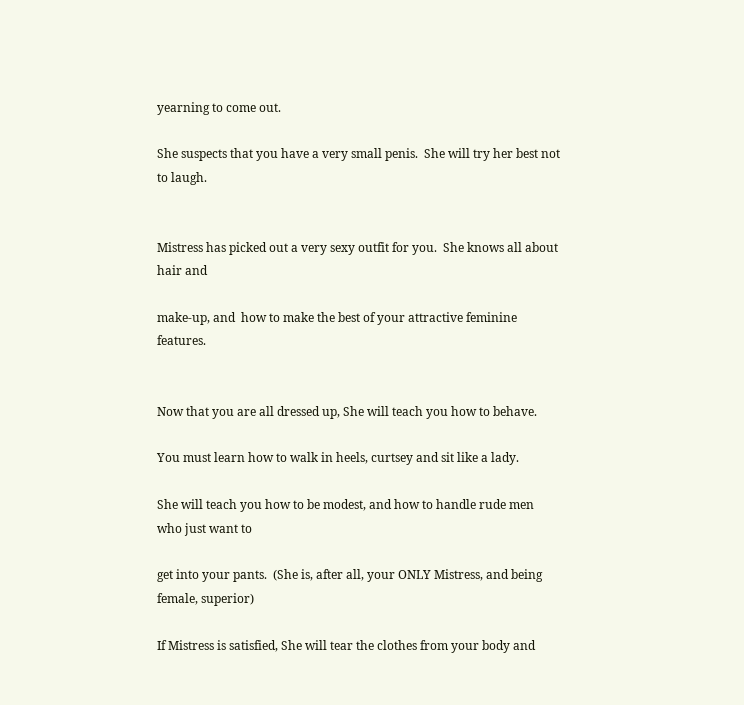yearning to come out.

She suspects that you have a very small penis.  She will try her best not to laugh.


Mistress has picked out a very sexy outfit for you.  She knows all about hair and

make-up, and  how to make the best of your attractive feminine features.


Now that you are all dressed up, She will teach you how to behave.

You must learn how to walk in heels, curtsey and sit like a lady.

She will teach you how to be modest, and how to handle rude men who just want to

get into your pants.  (She is, after all, your ONLY Mistress, and being female, superior)

If Mistress is satisfied, She will tear the clothes from your body and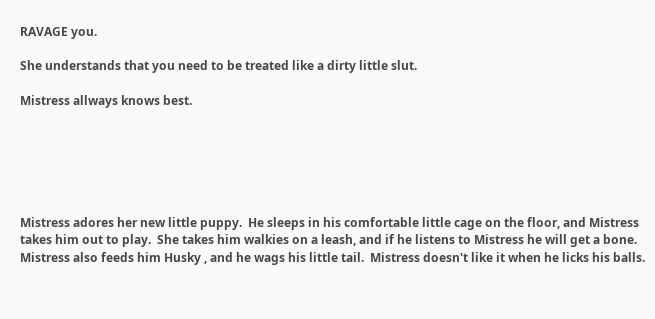RAVAGE you.

She understands that you need to be treated like a dirty little slut.

Mistress allways knows best.






Mistress adores her new little puppy.  He sleeps in his comfortable little cage on the floor, and Mistress takes him out to play.  She takes him walkies on a leash, and if he listens to Mistress he will get a bone.  Mistress also feeds him Husky , and he wags his little tail.  Mistress doesn't like it when he licks his balls.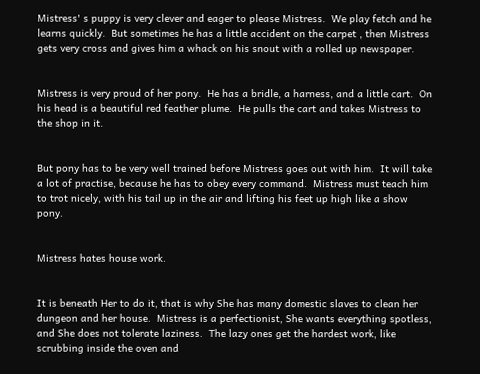Mistress' s puppy is very clever and eager to please Mistress.  We play fetch and he learns quickly.  But sometimes he has a little accident on the carpet , then Mistress gets very cross and gives him a whack on his snout with a rolled up newspaper.


Mistress is very proud of her pony.  He has a bridle, a harness, and a little cart.  On his head is a beautiful red feather plume.  He pulls the cart and takes Mistress to the shop in it.


But pony has to be very well trained before Mistress goes out with him.  It will take a lot of practise, because he has to obey every command.  Mistress must teach him to trot nicely, with his tail up in the air and lifting his feet up high like a show pony.


Mistress hates house work.


It is beneath Her to do it, that is why She has many domestic slaves to clean her dungeon and her house.  Mistress is a perfectionist, She wants everything spotless, and She does not tolerate laziness.  The lazy ones get the hardest work, like scrubbing inside the oven and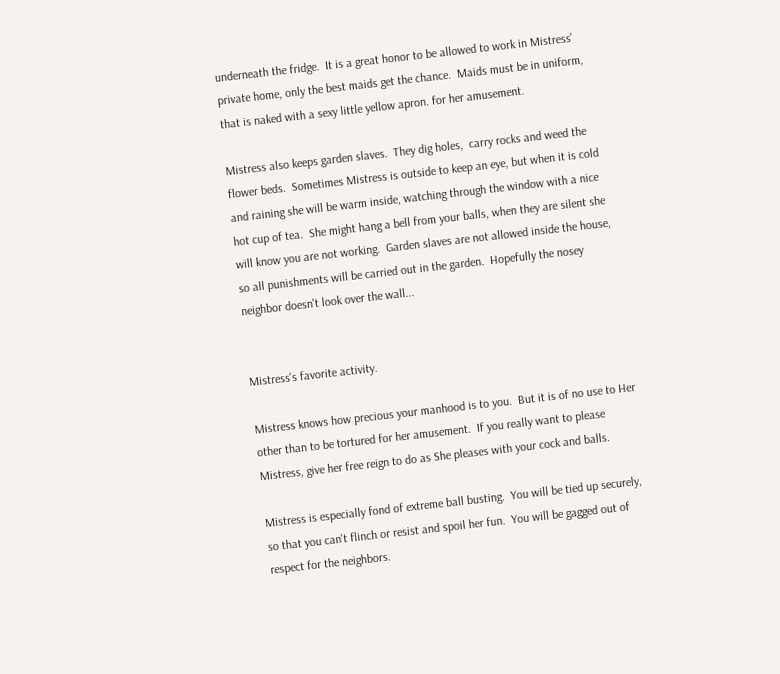underneath the fridge.  It is a great honor to be allowed to work in Mistress' private home, only the best maids get the chance.  Maids must be in uniform, that is naked with a sexy little yellow apron. for her amusement.

Mistress also keeps garden slaves.  They dig holes,  carry rocks and weed the flower beds.  Sometimes Mistress is outside to keep an eye, but when it is cold and raining she will be warm inside, watching through the window with a nice hot cup of tea.  She might hang a bell from your balls, when they are silent she will know you are not working.  Garden slaves are not allowed inside the house, so all punishments will be carried out in the garden.  Hopefully the nosey neighbor doesn't look over the wall...


Mistress's favorite activity.

Mistress knows how precious your manhood is to you.  But it is of no use to Her other than to be tortured for her amusement.  If you really want to please Mistress, give her free reign to do as She pleases with your cock and balls.

Mistress is especially fond of extreme ball busting.  You will be tied up securely, so that you can't flinch or resist and spoil her fun.  You will be gagged out of respect for the neighbors.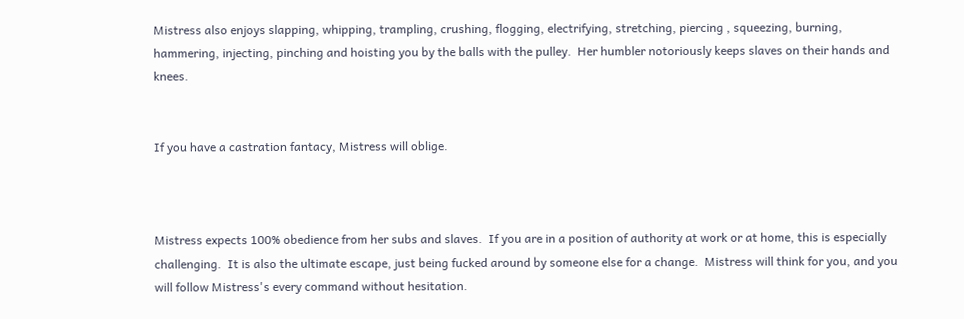Mistress also enjoys slapping, whipping, trampling, crushing, flogging, electrifying, stretching, piercing , squeezing, burning, hammering, injecting, pinching and hoisting you by the balls with the pulley.  Her humbler notoriously keeps slaves on their hands and knees.


If you have a castration fantacy, Mistress will oblige.



Mistress expects 100% obedience from her subs and slaves.  If you are in a position of authority at work or at home, this is especially  challenging.  It is also the ultimate escape, just being fucked around by someone else for a change.  Mistress will think for you, and you will follow Mistress's every command without hesitation.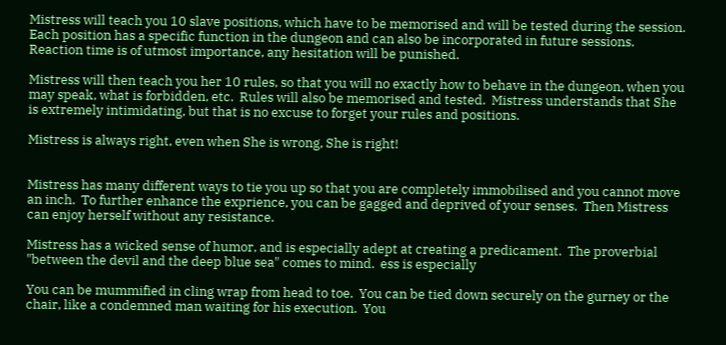Mistress will teach you 10 slave positions, which have to be memorised and will be tested during the session.  Each position has a specific function in the dungeon and can also be incorporated in future sessions.  Reaction time is of utmost importance, any hesitation will be punished.

Mistress will then teach you her 10 rules, so that you will no exactly how to behave in the dungeon, when you may speak, what is forbidden, etc.  Rules will also be memorised and tested.  Mistress understands that She is extremely intimidating, but that is no excuse to forget your rules and positions.

Mistress is always right, even when She is wrong, She is right!


Mistress has many different ways to tie you up so that you are completely immobilised and you cannot move an inch.  To further enhance the exprience, you can be gagged and deprived of your senses.  Then Mistress can enjoy herself without any resistance.

Mistress has a wicked sense of humor, and is especially adept at creating a predicament.  The proverbial "between the devil and the deep blue sea" comes to mind.  ess is especially

You can be mummified in cling wrap from head to toe.  You can be tied down securely on the gurney or the chair, like a condemned man waiting for his execution.  You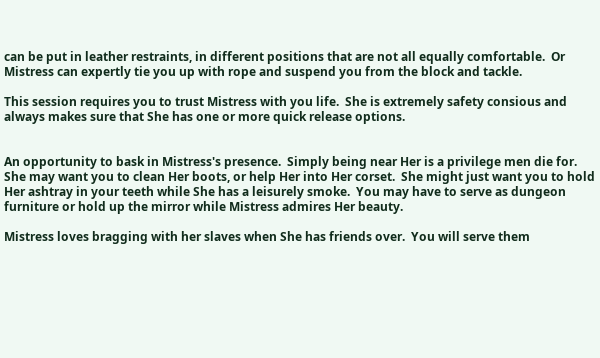can be put in leather restraints, in different positions that are not all equally comfortable.  Or Mistress can expertly tie you up with rope and suspend you from the block and tackle.

This session requires you to trust Mistress with you life.  She is extremely safety consious and always makes sure that She has one or more quick release options.


An opportunity to bask in Mistress's presence.  Simply being near Her is a privilege men die for.  She may want you to clean Her boots, or help Her into Her corset.  She might just want you to hold Her ashtray in your teeth while She has a leisurely smoke.  You may have to serve as dungeon furniture or hold up the mirror while Mistress admires Her beauty.

Mistress loves bragging with her slaves when She has friends over.  You will serve them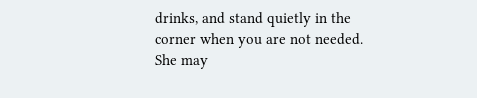drinks, and stand quietly in the corner when you are not needed.  She may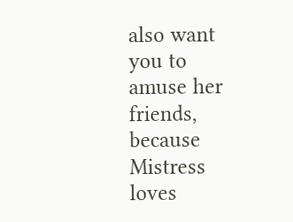also want you to amuse her friends, because Mistress loves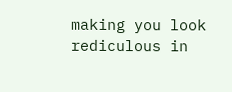making you look rediculous in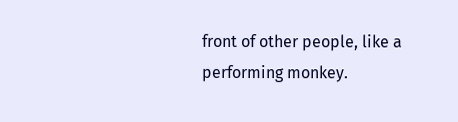front of other people, like a performing monkey.